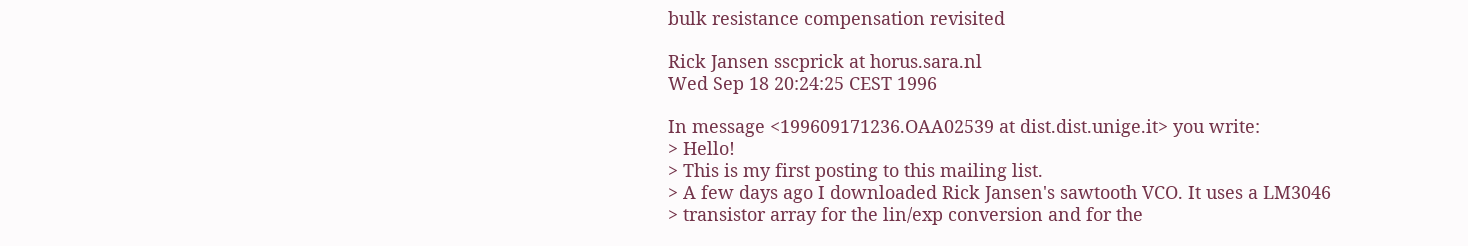bulk resistance compensation revisited

Rick Jansen sscprick at horus.sara.nl
Wed Sep 18 20:24:25 CEST 1996

In message <199609171236.OAA02539 at dist.dist.unige.it> you write:
> Hello!
> This is my first posting to this mailing list.
> A few days ago I downloaded Rick Jansen's sawtooth VCO. It uses a LM3046
> transistor array for the lin/exp conversion and for the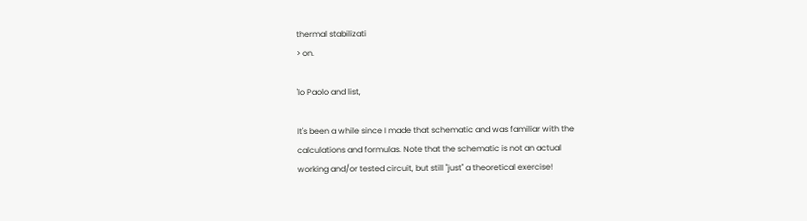thermal stabilizati
> on.

'lo Paolo and list,

It's been a while since I made that schematic and was familiar with the
calculations and formulas. Note that the schematic is not an actual
working and/or tested circuit, but still "just" a theoretical exercise!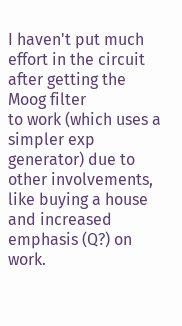I haven't put much effort in the circuit after getting the Moog filter
to work (which uses a simpler exp generator) due to other involvements,
like buying a house and increased emphasis (Q?) on work.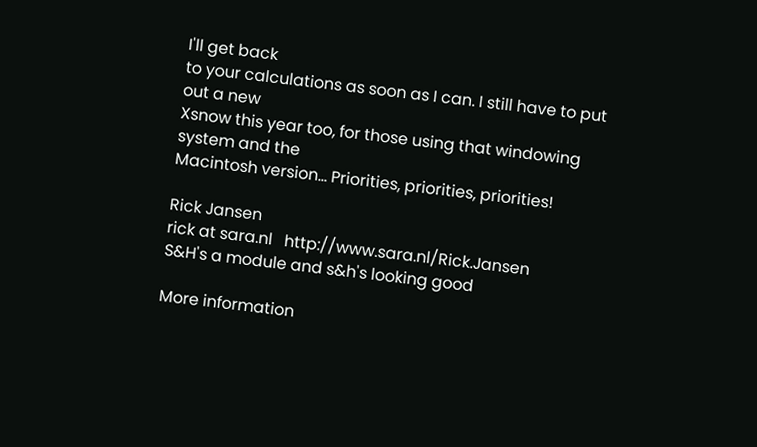I'll get back
to your calculations as soon as I can. I still have to put out a new
Xsnow this year too, for those using that windowing system and the
Macintosh version... Priorities, priorities, priorities!

Rick Jansen
rick at sara.nl   http://www.sara.nl/Rick.Jansen
S&H's a module and s&h's looking good

More information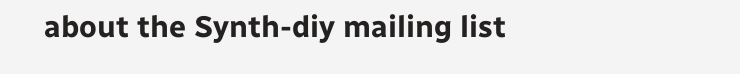about the Synth-diy mailing list